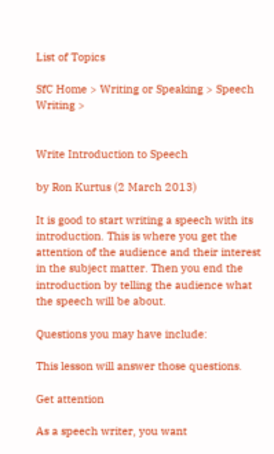List of Topics

SfC Home > Writing or Speaking > Speech Writing >


Write Introduction to Speech

by Ron Kurtus (2 March 2013)

It is good to start writing a speech with its introduction. This is where you get the attention of the audience and their interest in the subject matter. Then you end the introduction by telling the audience what the speech will be about.

Questions you may have include:

This lesson will answer those questions.

Get attention

As a speech writer, you want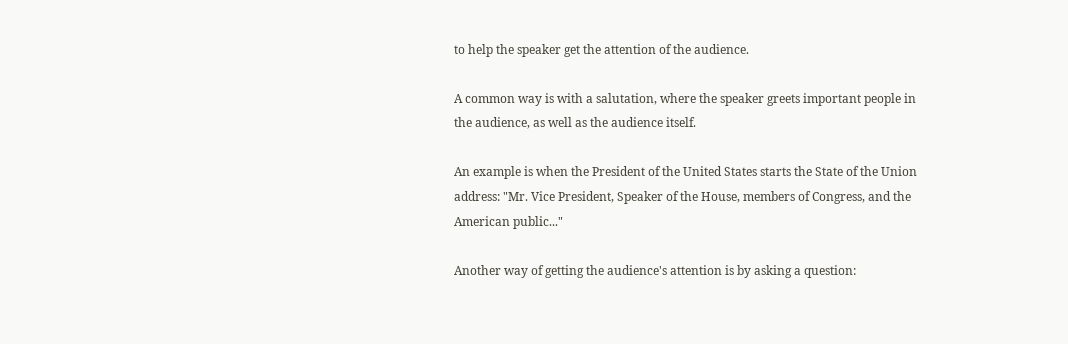to help the speaker get the attention of the audience.

A common way is with a salutation, where the speaker greets important people in the audience, as well as the audience itself.

An example is when the President of the United States starts the State of the Union address: "Mr. Vice President, Speaker of the House, members of Congress, and the American public..."

Another way of getting the audience's attention is by asking a question: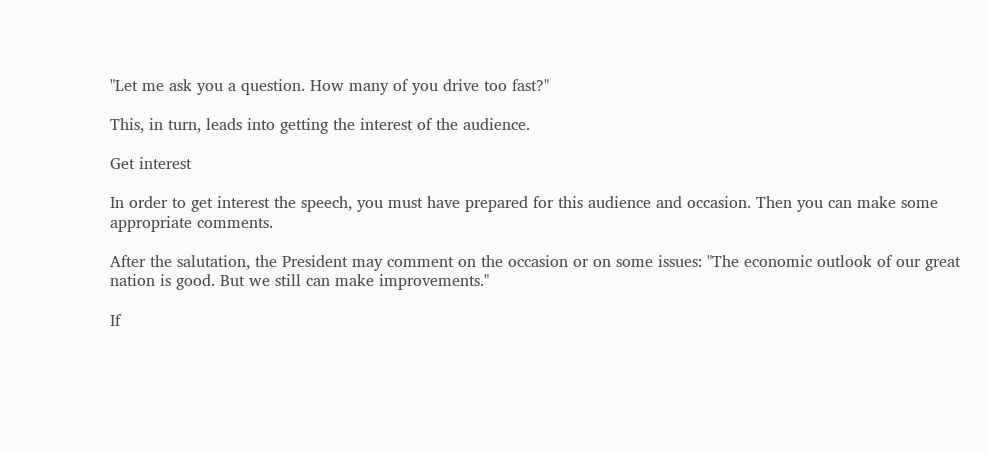"Let me ask you a question. How many of you drive too fast?"

This, in turn, leads into getting the interest of the audience.

Get interest

In order to get interest the speech, you must have prepared for this audience and occasion. Then you can make some appropriate comments.

After the salutation, the President may comment on the occasion or on some issues: "The economic outlook of our great nation is good. But we still can make improvements."

If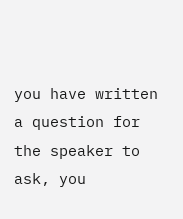you have written a question for the speaker to ask, you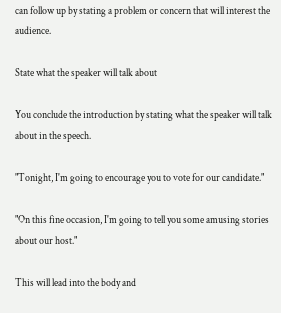can follow up by stating a problem or concern that will interest the audience.

State what the speaker will talk about

You conclude the introduction by stating what the speaker will talk about in the speech.

"Tonight, I'm going to encourage you to vote for our candidate."

"On this fine occasion, I'm going to tell you some amusing stories about our host."

This will lead into the body and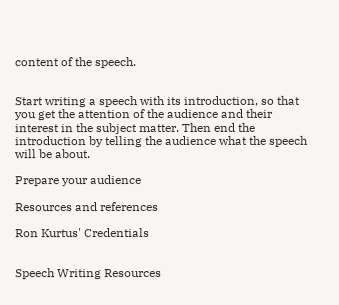content of the speech.


Start writing a speech with its introduction, so that you get the attention of the audience and their interest in the subject matter. Then end the introduction by telling the audience what the speech will be about.

Prepare your audience

Resources and references

Ron Kurtus' Credentials


Speech Writing Resources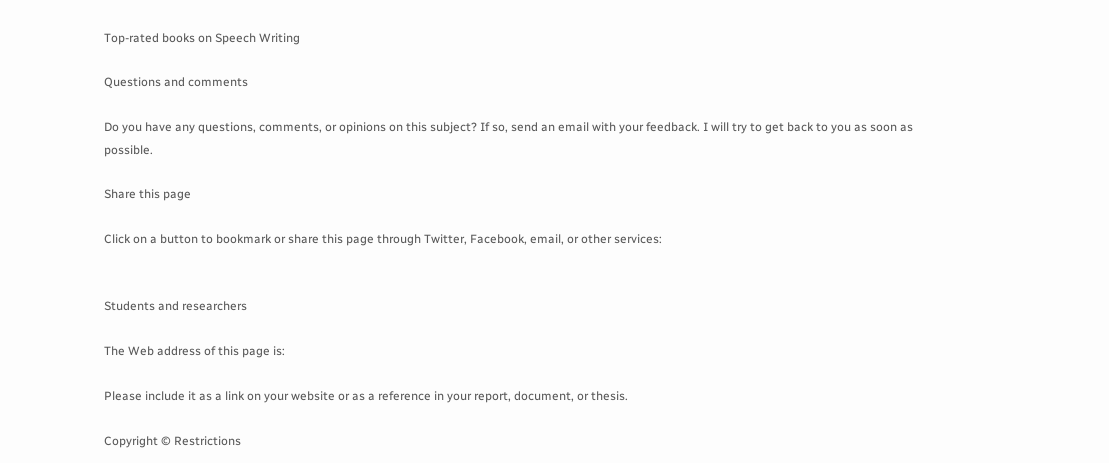Top-rated books on Speech Writing

Questions and comments

Do you have any questions, comments, or opinions on this subject? If so, send an email with your feedback. I will try to get back to you as soon as possible.

Share this page

Click on a button to bookmark or share this page through Twitter, Facebook, email, or other services:


Students and researchers

The Web address of this page is:

Please include it as a link on your website or as a reference in your report, document, or thesis.

Copyright © Restrictions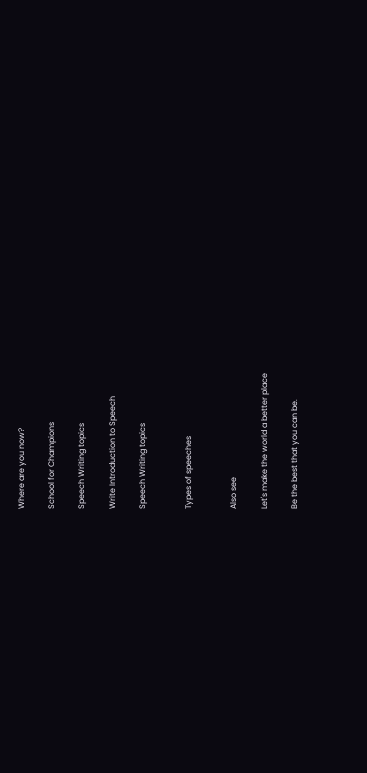Where are you now?

School for Champions

Speech Writing topics

Write Introduction to Speech

Speech Writing topics


Types of speeches


Also see

Let's make the world a better place

Be the best that you can be.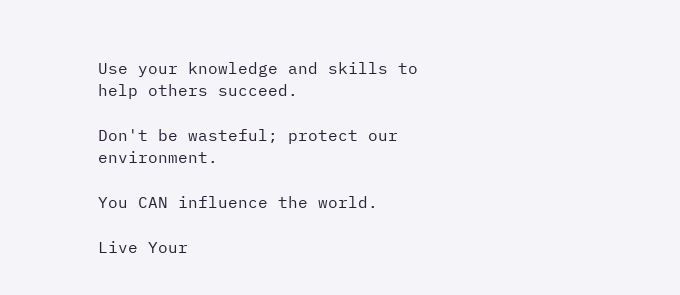Use your knowledge and skills to help others succeed.

Don't be wasteful; protect our environment.

You CAN influence the world.

Live Your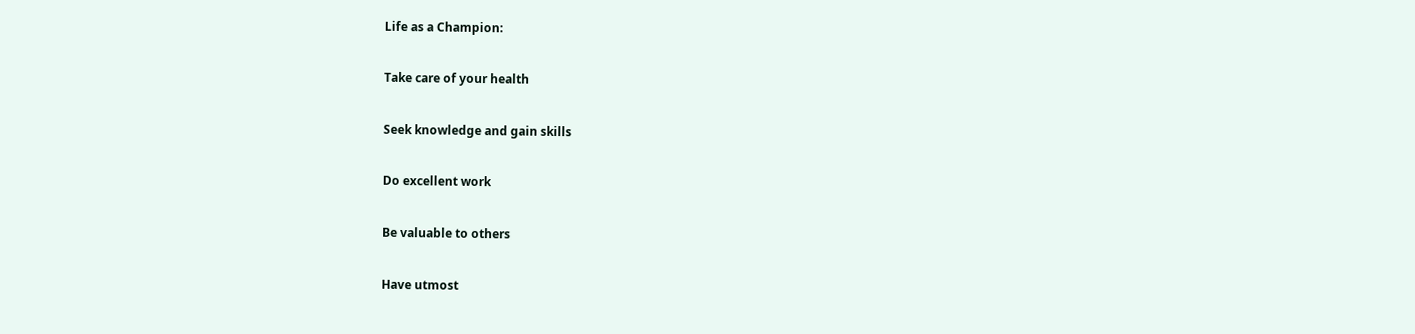Life as a Champion:

Take care of your health

Seek knowledge and gain skills

Do excellent work

Be valuable to others

Have utmost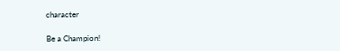character

Be a Champion!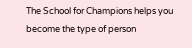The School for Champions helps you become the type of person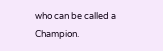who can be called a Champion.